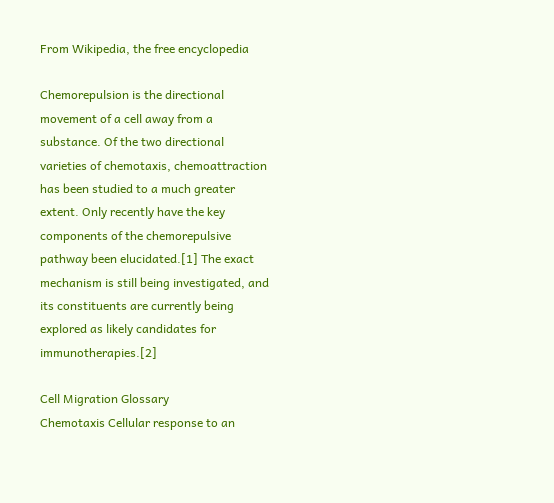From Wikipedia, the free encyclopedia

Chemorepulsion is the directional movement of a cell away from a substance. Of the two directional varieties of chemotaxis, chemoattraction has been studied to a much greater extent. Only recently have the key components of the chemorepulsive pathway been elucidated.[1] The exact mechanism is still being investigated, and its constituents are currently being explored as likely candidates for immunotherapies.[2]

Cell Migration Glossary
Chemotaxis Cellular response to an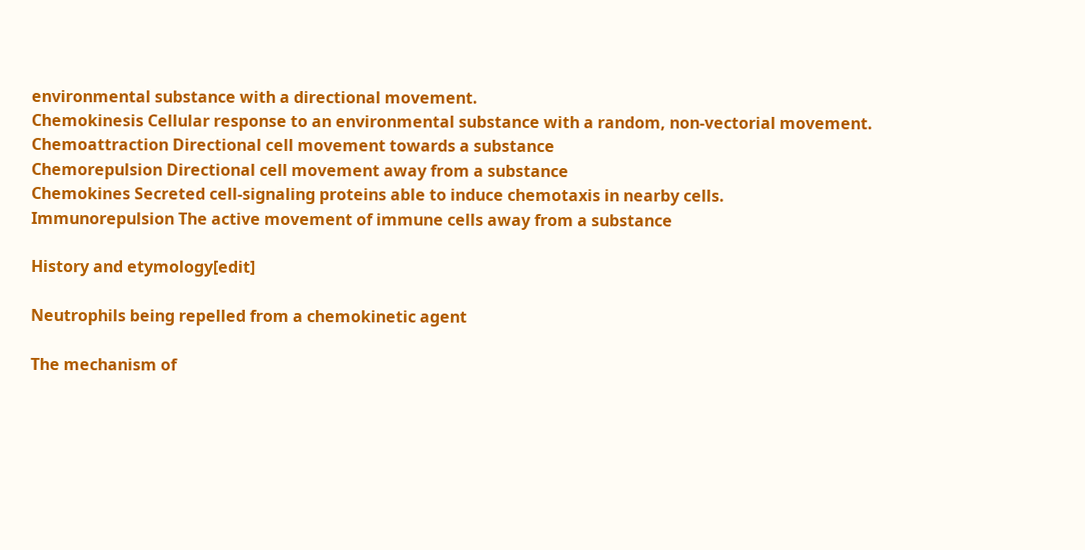environmental substance with a directional movement.
Chemokinesis Cellular response to an environmental substance with a random, non-vectorial movement.
Chemoattraction Directional cell movement towards a substance
Chemorepulsion Directional cell movement away from a substance
Chemokines Secreted cell-signaling proteins able to induce chemotaxis in nearby cells.
Immunorepulsion The active movement of immune cells away from a substance

History and etymology[edit]

Neutrophils being repelled from a chemokinetic agent

The mechanism of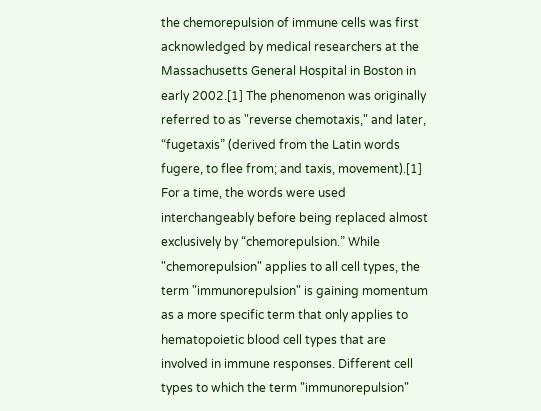the chemorepulsion of immune cells was first acknowledged by medical researchers at the Massachusetts General Hospital in Boston in early 2002.[1] The phenomenon was originally referred to as "reverse chemotaxis," and later, “fugetaxis” (derived from the Latin words fugere, to flee from; and taxis, movement).[1] For a time, the words were used interchangeably before being replaced almost exclusively by “chemorepulsion.” While "chemorepulsion" applies to all cell types, the term "immunorepulsion" is gaining momentum as a more specific term that only applies to hematopoietic blood cell types that are involved in immune responses. Different cell types to which the term "immunorepulsion"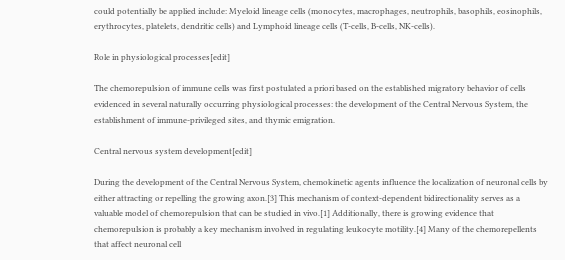could potentially be applied include: Myeloid lineage cells (monocytes, macrophages, neutrophils, basophils, eosinophils, erythrocytes, platelets, dendritic cells) and Lymphoid lineage cells (T-cells, B-cells, NK-cells).

Role in physiological processes[edit]

The chemorepulsion of immune cells was first postulated a priori based on the established migratory behavior of cells evidenced in several naturally occurring physiological processes: the development of the Central Nervous System, the establishment of immune-privileged sites, and thymic emigration.

Central nervous system development[edit]

During the development of the Central Nervous System, chemokinetic agents influence the localization of neuronal cells by either attracting or repelling the growing axon.[3] This mechanism of context-dependent bidirectionality serves as a valuable model of chemorepulsion that can be studied in vivo.[1] Additionally, there is growing evidence that chemorepulsion is probably a key mechanism involved in regulating leukocyte motility.[4] Many of the chemorepellents that affect neuronal cell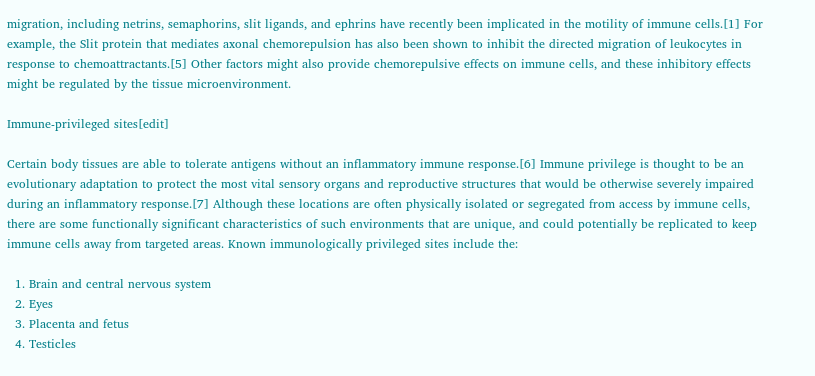migration, including netrins, semaphorins, slit ligands, and ephrins have recently been implicated in the motility of immune cells.[1] For example, the Slit protein that mediates axonal chemorepulsion has also been shown to inhibit the directed migration of leukocytes in response to chemoattractants.[5] Other factors might also provide chemorepulsive effects on immune cells, and these inhibitory effects might be regulated by the tissue microenvironment.

Immune-privileged sites[edit]

Certain body tissues are able to tolerate antigens without an inflammatory immune response.[6] Immune privilege is thought to be an evolutionary adaptation to protect the most vital sensory organs and reproductive structures that would be otherwise severely impaired during an inflammatory response.[7] Although these locations are often physically isolated or segregated from access by immune cells, there are some functionally significant characteristics of such environments that are unique, and could potentially be replicated to keep immune cells away from targeted areas. Known immunologically privileged sites include the:

  1. Brain and central nervous system
  2. Eyes
  3. Placenta and fetus
  4. Testicles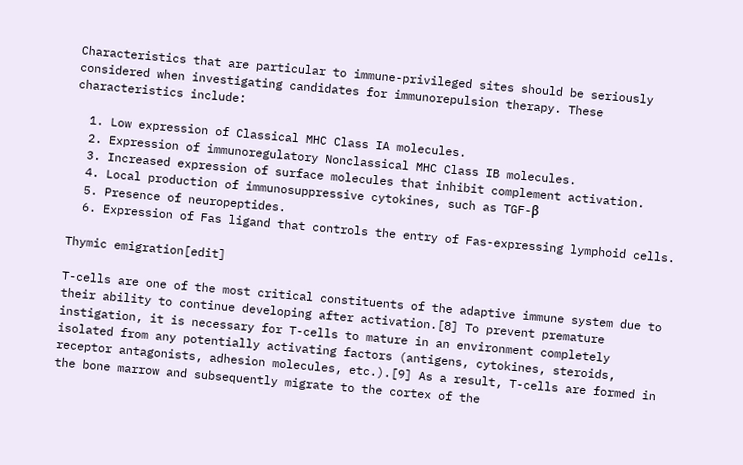Characteristics that are particular to immune-privileged sites should be seriously considered when investigating candidates for immunorepulsion therapy. These characteristics include:

  1. Low expression of Classical MHC Class IA molecules.
  2. Expression of immunoregulatory Nonclassical MHC Class IB molecules.
  3. Increased expression of surface molecules that inhibit complement activation.
  4. Local production of immunosuppressive cytokines, such as TGF-β
  5. Presence of neuropeptides.
  6. Expression of Fas ligand that controls the entry of Fas-expressing lymphoid cells.

Thymic emigration[edit]

T-cells are one of the most critical constituents of the adaptive immune system due to their ability to continue developing after activation.[8] To prevent premature instigation, it is necessary for T-cells to mature in an environment completely isolated from any potentially activating factors (antigens, cytokines, steroids, receptor antagonists, adhesion molecules, etc.).[9] As a result, T-cells are formed in the bone marrow and subsequently migrate to the cortex of the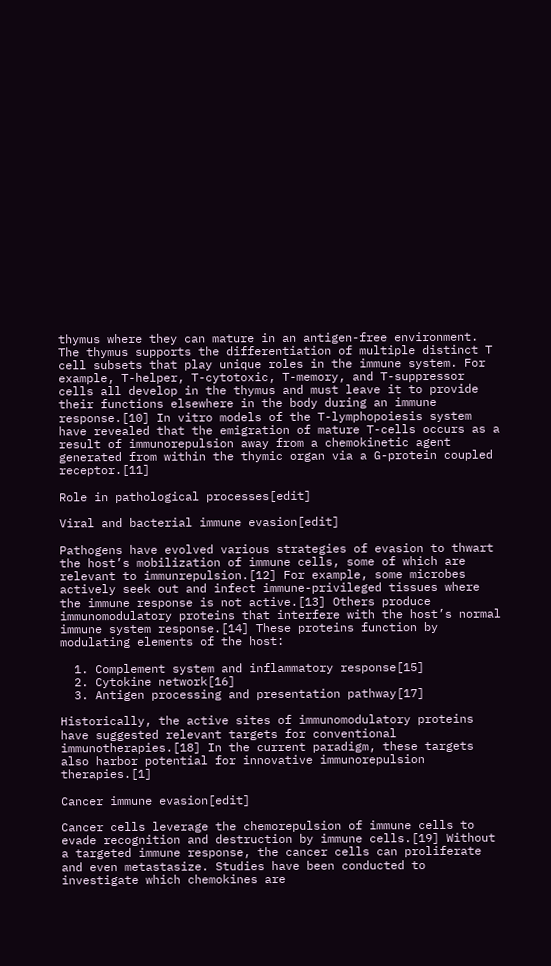thymus where they can mature in an antigen-free environment. The thymus supports the differentiation of multiple distinct T cell subsets that play unique roles in the immune system. For example, T-helper, T-cytotoxic, T-memory, and T-suppressor cells all develop in the thymus and must leave it to provide their functions elsewhere in the body during an immune response.[10] In vitro models of the T-lymphopoiesis system have revealed that the emigration of mature T-cells occurs as a result of immunorepulsion away from a chemokinetic agent generated from within the thymic organ via a G-protein coupled receptor.[11]

Role in pathological processes[edit]

Viral and bacterial immune evasion[edit]

Pathogens have evolved various strategies of evasion to thwart the host’s mobilization of immune cells, some of which are relevant to immunrepulsion.[12] For example, some microbes actively seek out and infect immune-privileged tissues where the immune response is not active.[13] Others produce immunomodulatory proteins that interfere with the host’s normal immune system response.[14] These proteins function by modulating elements of the host:

  1. Complement system and inflammatory response[15]
  2. Cytokine network[16]
  3. Antigen processing and presentation pathway[17]

Historically, the active sites of immunomodulatory proteins have suggested relevant targets for conventional immunotherapies.[18] In the current paradigm, these targets also harbor potential for innovative immunorepulsion therapies.[1]

Cancer immune evasion[edit]

Cancer cells leverage the chemorepulsion of immune cells to evade recognition and destruction by immune cells.[19] Without a targeted immune response, the cancer cells can proliferate and even metastasize. Studies have been conducted to investigate which chemokines are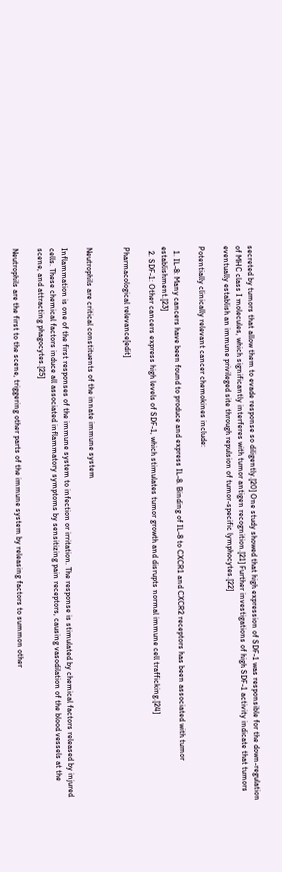secreted by tumors that allow them to evade response so diligently.[20] One study showed that high expression of SDF-1 was responsible for the down-regulation of MHC class I molecules, which significantly interferes with tumor antigen recognition.[21] Further investigations of high SDF-1 activity indicate that tumors eventually establish an immune privileged site through repulsion of tumor-specific lymphocytes.[22]

Potentially clinically relevant cancer chemokines include:

  1. IL-8: Many cancers have been found to produce and express IL-8. Binding of IL-8 to CXCR1 and CXCR2 receptors has been associated with tumor establishment.[23]
  2. SDF-1: Other cancers express high levels of SDF-1, which stimulates tumor growth and disrupts normal immune cell trafficking.[24]

Pharmacological relevance[edit]


Neutrophils are critical constituents of the innate immune system

Inflammation is one of the first responses of the immune system to infection or irritation. The response is stimulated by chemical factors released by injured cells. These chemical factors induce all associated inflammatory symptoms by sensitizing pain receptors, causing vasodilation of the blood vessels at the scene, and attracting phagocytes.[25]

Neutrophils are the first to the scene, triggering other parts of the immune system by releasing factors to summon other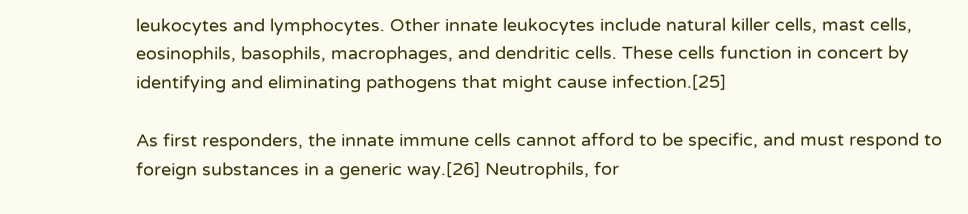leukocytes and lymphocytes. Other innate leukocytes include natural killer cells, mast cells, eosinophils, basophils, macrophages, and dendritic cells. These cells function in concert by identifying and eliminating pathogens that might cause infection.[25]

As first responders, the innate immune cells cannot afford to be specific, and must respond to foreign substances in a generic way.[26] Neutrophils, for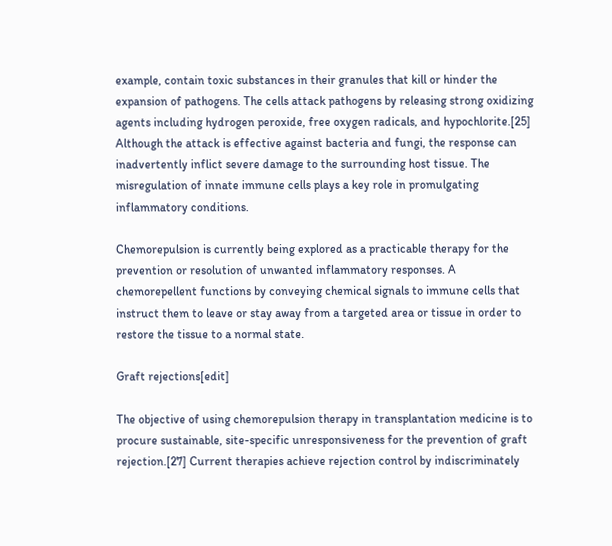example, contain toxic substances in their granules that kill or hinder the expansion of pathogens. The cells attack pathogens by releasing strong oxidizing agents including hydrogen peroxide, free oxygen radicals, and hypochlorite.[25] Although the attack is effective against bacteria and fungi, the response can inadvertently inflict severe damage to the surrounding host tissue. The misregulation of innate immune cells plays a key role in promulgating inflammatory conditions.

Chemorepulsion is currently being explored as a practicable therapy for the prevention or resolution of unwanted inflammatory responses. A chemorepellent functions by conveying chemical signals to immune cells that instruct them to leave or stay away from a targeted area or tissue in order to restore the tissue to a normal state.

Graft rejections[edit]

The objective of using chemorepulsion therapy in transplantation medicine is to procure sustainable, site-specific unresponsiveness for the prevention of graft rejection.[27] Current therapies achieve rejection control by indiscriminately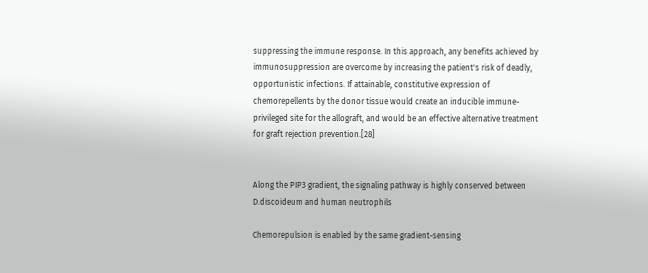suppressing the immune response. In this approach, any benefits achieved by immunosuppression are overcome by increasing the patient's risk of deadly, opportunistic infections. If attainable, constitutive expression of chemorepellents by the donor tissue would create an inducible immune-privileged site for the allograft, and would be an effective alternative treatment for graft rejection prevention.[28]


Along the PIP3 gradient, the signaling pathway is highly conserved between D.discoideum and human neutrophils

Chemorepulsion is enabled by the same gradient-sensing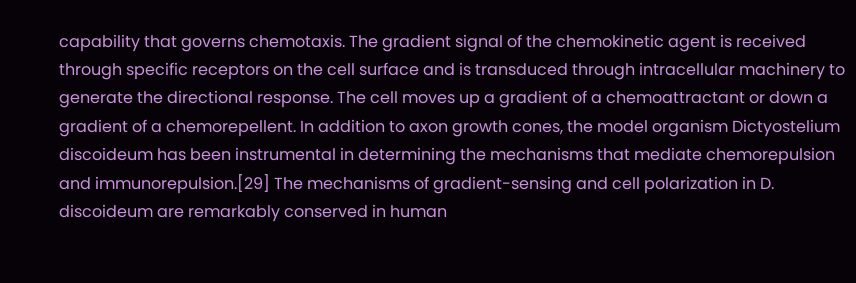capability that governs chemotaxis. The gradient signal of the chemokinetic agent is received through specific receptors on the cell surface and is transduced through intracellular machinery to generate the directional response. The cell moves up a gradient of a chemoattractant or down a gradient of a chemorepellent. In addition to axon growth cones, the model organism Dictyostelium discoideum has been instrumental in determining the mechanisms that mediate chemorepulsion and immunorepulsion.[29] The mechanisms of gradient-sensing and cell polarization in D. discoideum are remarkably conserved in human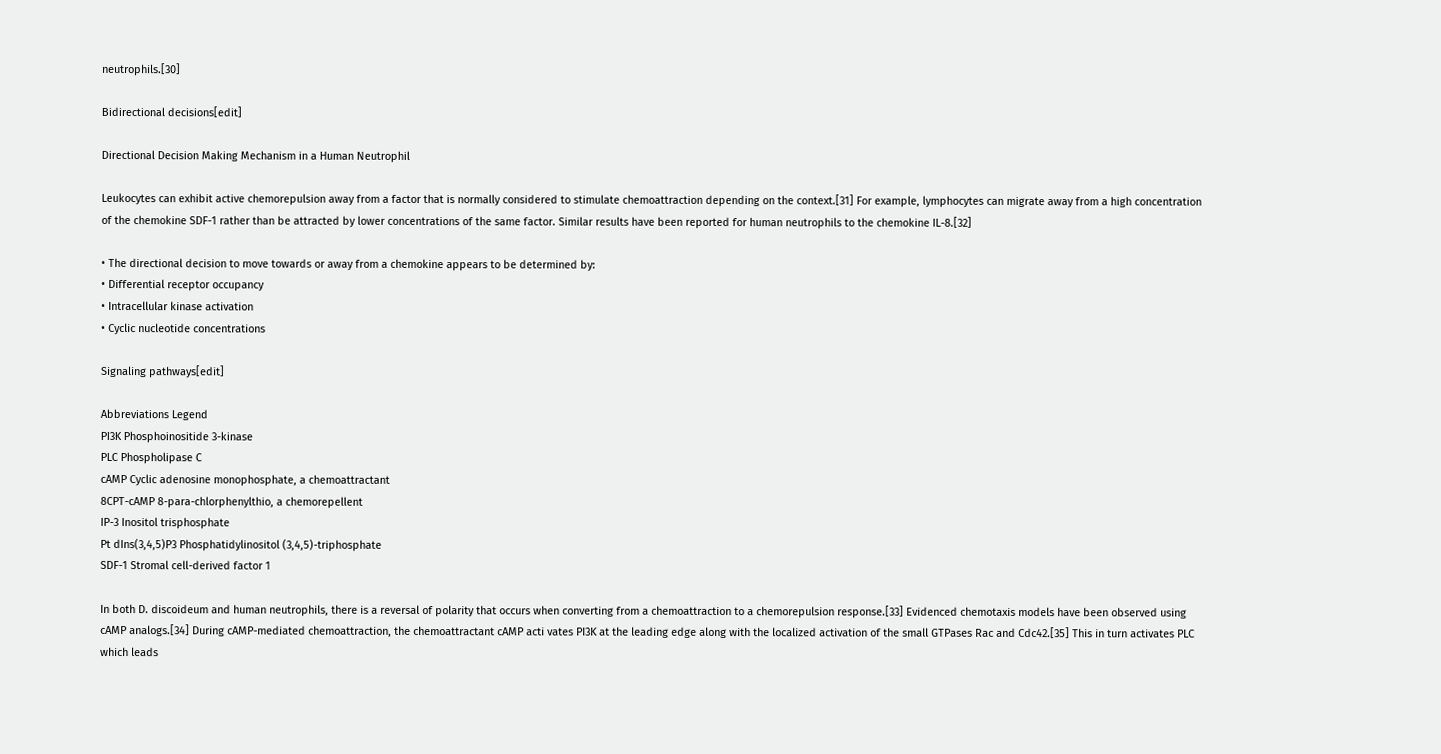neutrophils.[30]

Bidirectional decisions[edit]

Directional Decision Making Mechanism in a Human Neutrophil

Leukocytes can exhibit active chemorepulsion away from a factor that is normally considered to stimulate chemoattraction depending on the context.[31] For example, lymphocytes can migrate away from a high concentration of the chemokine SDF-1 rather than be attracted by lower concentrations of the same factor. Similar results have been reported for human neutrophils to the chemokine IL-8.[32]

• The directional decision to move towards or away from a chemokine appears to be determined by:
• Differential receptor occupancy
• Intracellular kinase activation
• Cyclic nucleotide concentrations

Signaling pathways[edit]

Abbreviations Legend
PI3K Phosphoinositide 3-kinase
PLC Phospholipase C
cAMP Cyclic adenosine monophosphate, a chemoattractant
8CPT-cAMP 8-para-chlorphenylthio, a chemorepellent
IP-3 Inositol trisphosphate
Pt dIns(3,4,5)P3 Phosphatidylinositol (3,4,5)-triphosphate
SDF-1 Stromal cell-derived factor 1

In both D. discoideum and human neutrophils, there is a reversal of polarity that occurs when converting from a chemoattraction to a chemorepulsion response.[33] Evidenced chemotaxis models have been observed using cAMP analogs.[34] During cAMP-mediated chemoattraction, the chemoattractant cAMP acti vates PI3K at the leading edge along with the localized activation of the small GTPases Rac and Cdc42.[35] This in turn activates PLC which leads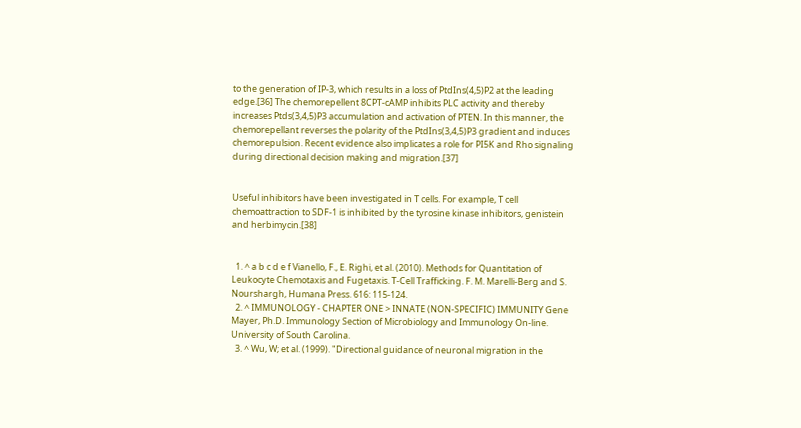to the generation of IP-3, which results in a loss of PtdIns(4,5)P2 at the leading edge.[36] The chemorepellent 8CPT-cAMP inhibits PLC activity and thereby increases Ptds(3,4,5)P3 accumulation and activation of PTEN. In this manner, the chemorepellant reverses the polarity of the PtdIns(3,4,5)P3 gradient and induces chemorepulsion. Recent evidence also implicates a role for PI5K and Rho signaling during directional decision making and migration.[37]


Useful inhibitors have been investigated in T cells. For example, T cell chemoattraction to SDF-1 is inhibited by the tyrosine kinase inhibitors, genistein and herbimycin.[38]


  1. ^ a b c d e f Vianello, F., E. Righi, et al. (2010). Methods for Quantitation of Leukocyte Chemotaxis and Fugetaxis. T-Cell Trafficking. F. M. Marelli-Berg and S. Nourshargh, Humana Press. 616: 115-124.
  2. ^ IMMUNOLOGY - CHAPTER ONE > INNATE (NON-SPECIFIC) IMMUNITY Gene Mayer, Ph.D. Immunology Section of Microbiology and Immunology On-line. University of South Carolina.
  3. ^ Wu, W; et al. (1999). "Directional guidance of neuronal migration in the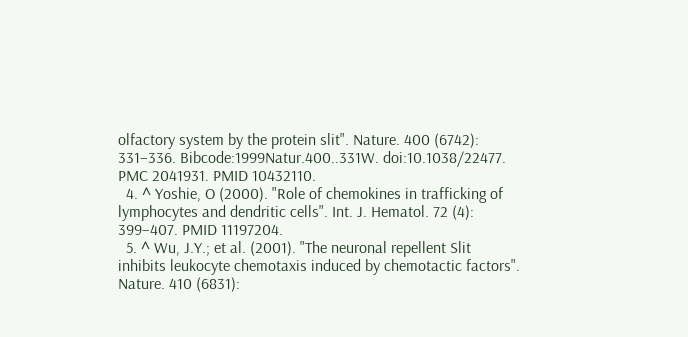olfactory system by the protein slit". Nature. 400 (6742): 331–336. Bibcode:1999Natur.400..331W. doi:10.1038/22477. PMC 2041931. PMID 10432110.
  4. ^ Yoshie, O (2000). "Role of chemokines in trafficking of lymphocytes and dendritic cells". Int. J. Hematol. 72 (4): 399–407. PMID 11197204.
  5. ^ Wu, J.Y.; et al. (2001). "The neuronal repellent Slit inhibits leukocyte chemotaxis induced by chemotactic factors". Nature. 410 (6831):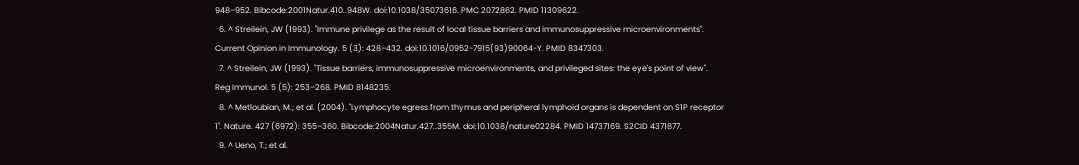948–952. Bibcode:2001Natur.410..948W. doi:10.1038/35073616. PMC 2072862. PMID 11309622.
  6. ^ Streilein, JW (1993). "Immune privilege as the result of local tissue barriers and immunosuppressive microenvironments". Current Opinion in Immunology. 5 (3): 428–432. doi:10.1016/0952-7915(93)90064-Y. PMID 8347303.
  7. ^ Streilein, JW (1993). "Tissue barriers, immunosuppressive microenvironments, and privileged sites: the eye's point of view". Reg Immunol. 5 (5): 253–268. PMID 8148235.
  8. ^ Metloubian, M.; et al. (2004). "Lymphocyte egress from thymus and peripheral lymphoid organs is dependent on S1P receptor 1". Nature. 427 (6972): 355–360. Bibcode:2004Natur.427..355M. doi:10.1038/nature02284. PMID 14737169. S2CID 4371877.
  9. ^ Ueno, T.; et al.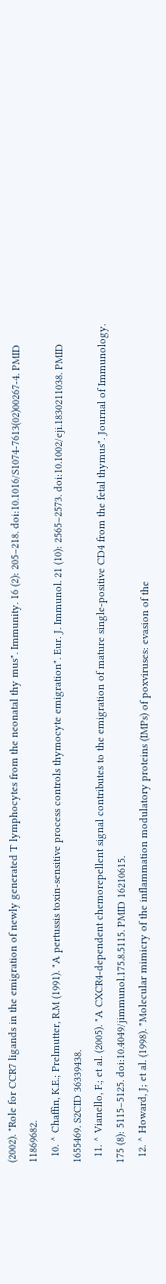(2002). "Role for CCR7 ligands in the emigration of newly generated T lymphocytes from the neonatal thy mus". Immunity. 16 (2): 205–218. doi:10.1016/S1074-7613(02)00267-4. PMID 11869682.
  10. ^ Chaffin, K.E.; Prelmutter, R.M (1991). "A pertussis toxin-sensitive process controls thymocyte emigration". Eur. J. Immunol. 21 (10): 2565–2573. doi:10.1002/eji.1830211038. PMID 1655469. S2CID 36339438.
  11. ^ Vianello, F.; et al. (2005). "A CXCR4-dependent chemorepellent signal contributes to the emigration of mature single-positive CD4 from the fetal thymus". Journal of Immunology. 175 (8): 5115–5125. doi:10.4049/jimmunol.175.8.5115. PMID 16210615.
  12. ^ Howard, J; et al. (1998). "Molecular mimicry of the inflammation modulatory proteins (IMPs) of poxviruses: evasion of the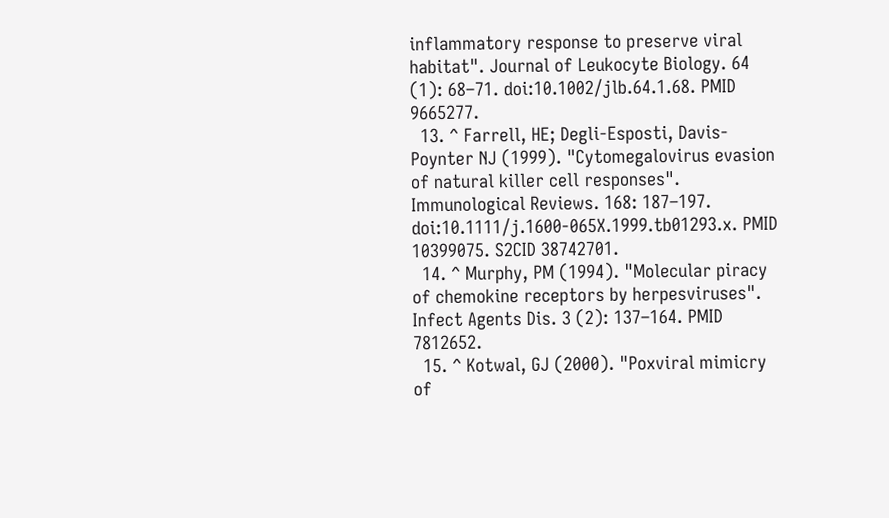inflammatory response to preserve viral habitat". Journal of Leukocyte Biology. 64 (1): 68–71. doi:10.1002/jlb.64.1.68. PMID 9665277.
  13. ^ Farrell, HE; Degli-Esposti, Davis-Poynter NJ (1999). "Cytomegalovirus evasion of natural killer cell responses". Immunological Reviews. 168: 187–197. doi:10.1111/j.1600-065X.1999.tb01293.x. PMID 10399075. S2CID 38742701.
  14. ^ Murphy, PM (1994). "Molecular piracy of chemokine receptors by herpesviruses". Infect Agents Dis. 3 (2): 137–164. PMID 7812652.
  15. ^ Kotwal, GJ (2000). "Poxviral mimicry of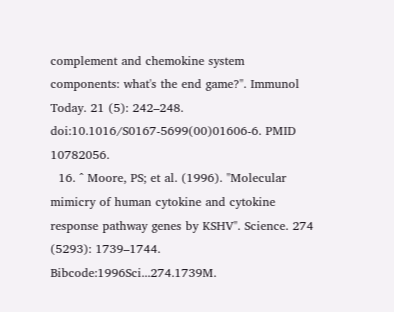complement and chemokine system components: what's the end game?". Immunol Today. 21 (5): 242–248. doi:10.1016/S0167-5699(00)01606-6. PMID 10782056.
  16. ^ Moore, PS; et al. (1996). "Molecular mimicry of human cytokine and cytokine response pathway genes by KSHV". Science. 274 (5293): 1739–1744. Bibcode:1996Sci...274.1739M.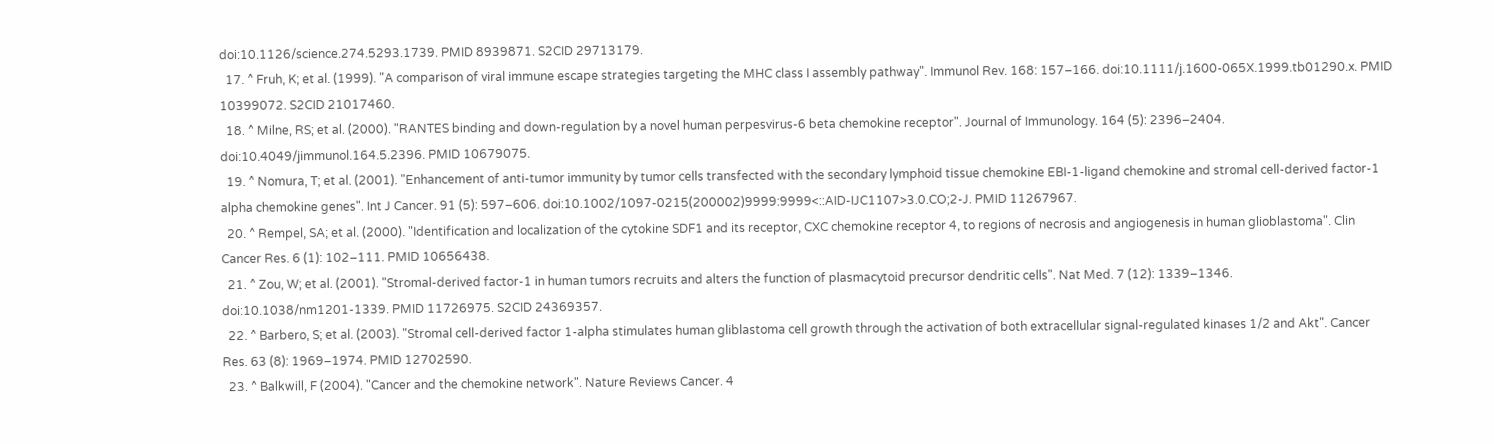doi:10.1126/science.274.5293.1739. PMID 8939871. S2CID 29713179.
  17. ^ Fruh, K; et al. (1999). "A comparison of viral immune escape strategies targeting the MHC class I assembly pathway". Immunol Rev. 168: 157–166. doi:10.1111/j.1600-065X.1999.tb01290.x. PMID 10399072. S2CID 21017460.
  18. ^ Milne, RS; et al. (2000). "RANTES binding and down-regulation by a novel human perpesvirus-6 beta chemokine receptor". Journal of Immunology. 164 (5): 2396–2404. doi:10.4049/jimmunol.164.5.2396. PMID 10679075.
  19. ^ Nomura, T; et al. (2001). "Enhancement of anti-tumor immunity by tumor cells transfected with the secondary lymphoid tissue chemokine EBI-1-ligand chemokine and stromal cell-derived factor-1 alpha chemokine genes". Int J Cancer. 91 (5): 597–606. doi:10.1002/1097-0215(200002)9999:9999<::AID-IJC1107>3.0.CO;2-J. PMID 11267967.
  20. ^ Rempel, SA; et al. (2000). "Identification and localization of the cytokine SDF1 and its receptor, CXC chemokine receptor 4, to regions of necrosis and angiogenesis in human glioblastoma". Clin Cancer Res. 6 (1): 102–111. PMID 10656438.
  21. ^ Zou, W; et al. (2001). "Stromal-derived factor-1 in human tumors recruits and alters the function of plasmacytoid precursor dendritic cells". Nat Med. 7 (12): 1339–1346. doi:10.1038/nm1201-1339. PMID 11726975. S2CID 24369357.
  22. ^ Barbero, S; et al. (2003). "Stromal cell-derived factor 1-alpha stimulates human gliblastoma cell growth through the activation of both extracellular signal-regulated kinases 1/2 and Akt". Cancer Res. 63 (8): 1969–1974. PMID 12702590.
  23. ^ Balkwill, F (2004). "Cancer and the chemokine network". Nature Reviews Cancer. 4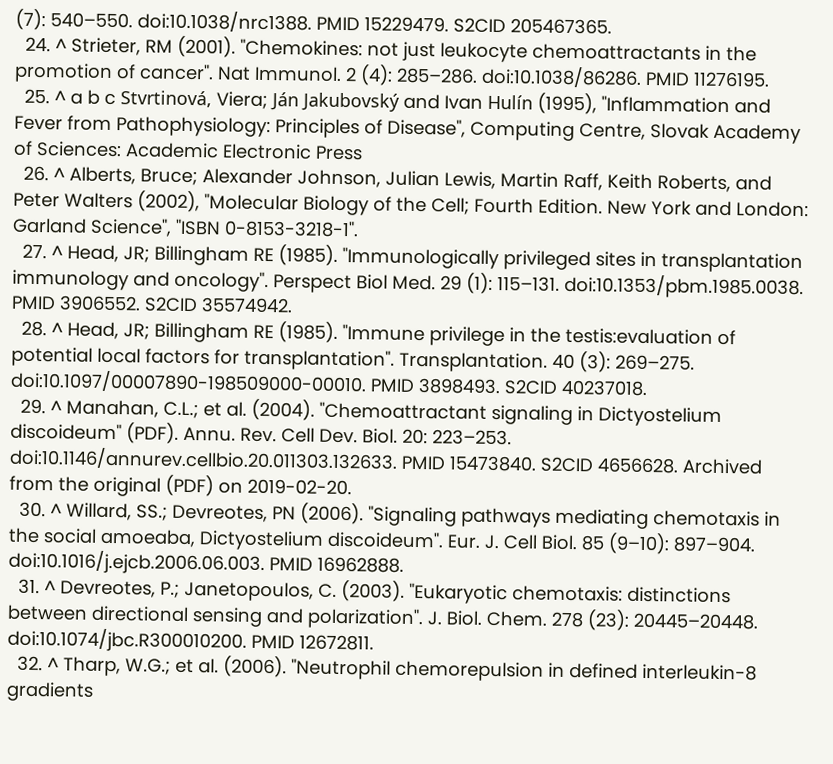(7): 540–550. doi:10.1038/nrc1388. PMID 15229479. S2CID 205467365.
  24. ^ Strieter, RM (2001). "Chemokines: not just leukocyte chemoattractants in the promotion of cancer". Nat Immunol. 2 (4): 285–286. doi:10.1038/86286. PMID 11276195.
  25. ^ a b c Stvrtinová, Viera; Ján Jakubovský and Ivan Hulín (1995), "Inflammation and Fever from Pathophysiology: Principles of Disease", Computing Centre, Slovak Academy of Sciences: Academic Electronic Press
  26. ^ Alberts, Bruce; Alexander Johnson, Julian Lewis, Martin Raff, Keith Roberts, and Peter Walters (2002), "Molecular Biology of the Cell; Fourth Edition. New York and London: Garland Science", "ISBN 0-8153-3218-1".
  27. ^ Head, JR; Billingham RE (1985). "Immunologically privileged sites in transplantation immunology and oncology". Perspect Biol Med. 29 (1): 115–131. doi:10.1353/pbm.1985.0038. PMID 3906552. S2CID 35574942.
  28. ^ Head, JR; Billingham RE (1985). "Immune privilege in the testis:evaluation of potential local factors for transplantation". Transplantation. 40 (3): 269–275. doi:10.1097/00007890-198509000-00010. PMID 3898493. S2CID 40237018.
  29. ^ Manahan, C.L.; et al. (2004). "Chemoattractant signaling in Dictyostelium discoideum" (PDF). Annu. Rev. Cell Dev. Biol. 20: 223–253. doi:10.1146/annurev.cellbio.20.011303.132633. PMID 15473840. S2CID 4656628. Archived from the original (PDF) on 2019-02-20.
  30. ^ Willard, SS.; Devreotes, PN (2006). "Signaling pathways mediating chemotaxis in the social amoeaba, Dictyostelium discoideum". Eur. J. Cell Biol. 85 (9–10): 897–904. doi:10.1016/j.ejcb.2006.06.003. PMID 16962888.
  31. ^ Devreotes, P.; Janetopoulos, C. (2003). "Eukaryotic chemotaxis: distinctions between directional sensing and polarization". J. Biol. Chem. 278 (23): 20445–20448. doi:10.1074/jbc.R300010200. PMID 12672811.
  32. ^ Tharp, W.G.; et al. (2006). "Neutrophil chemorepulsion in defined interleukin-8 gradients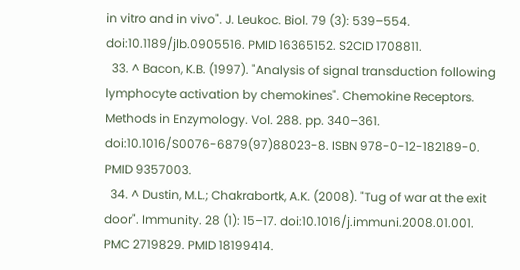in vitro and in vivo". J. Leukoc. Biol. 79 (3): 539–554. doi:10.1189/jlb.0905516. PMID 16365152. S2CID 1708811.
  33. ^ Bacon, K.B. (1997). "Analysis of signal transduction following lymphocyte activation by chemokines". Chemokine Receptors. Methods in Enzymology. Vol. 288. pp. 340–361. doi:10.1016/S0076-6879(97)88023-8. ISBN 978-0-12-182189-0. PMID 9357003.
  34. ^ Dustin, M.L.; Chakrabortk, A.K. (2008). "Tug of war at the exit door". Immunity. 28 (1): 15–17. doi:10.1016/j.immuni.2008.01.001. PMC 2719829. PMID 18199414.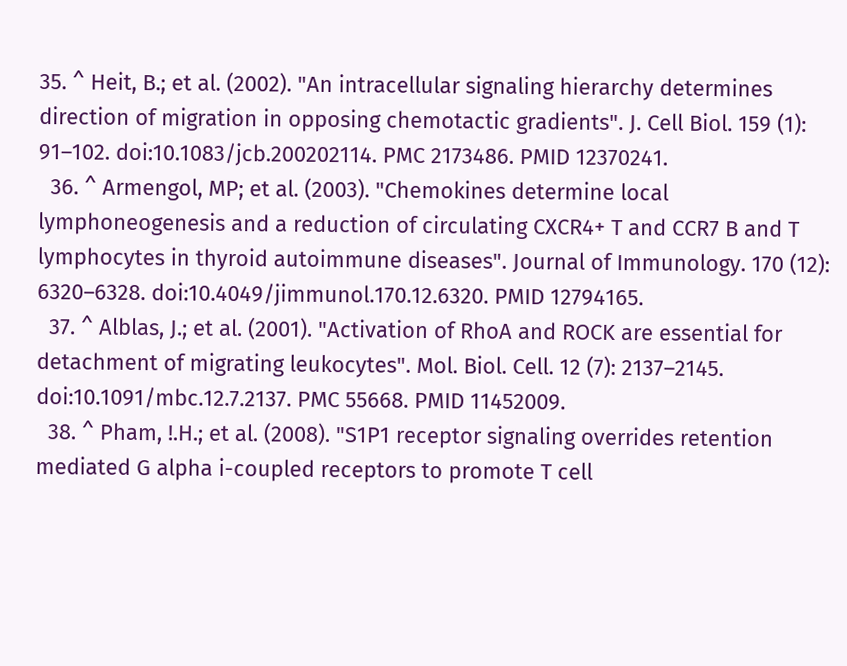35. ^ Heit, B.; et al. (2002). "An intracellular signaling hierarchy determines direction of migration in opposing chemotactic gradients". J. Cell Biol. 159 (1): 91–102. doi:10.1083/jcb.200202114. PMC 2173486. PMID 12370241.
  36. ^ Armengol, MP; et al. (2003). "Chemokines determine local lymphoneogenesis and a reduction of circulating CXCR4+ T and CCR7 B and T lymphocytes in thyroid autoimmune diseases". Journal of Immunology. 170 (12): 6320–6328. doi:10.4049/jimmunol.170.12.6320. PMID 12794165.
  37. ^ Alblas, J.; et al. (2001). "Activation of RhoA and ROCK are essential for detachment of migrating leukocytes". Mol. Biol. Cell. 12 (7): 2137–2145. doi:10.1091/mbc.12.7.2137. PMC 55668. PMID 11452009.
  38. ^ Pham, !.H.; et al. (2008). "S1P1 receptor signaling overrides retention mediated G alpha i-coupled receptors to promote T cell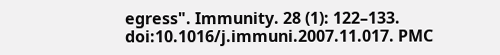egress". Immunity. 28 (1): 122–133. doi:10.1016/j.immuni.2007.11.017. PMC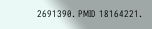2691390. PMID 18164221.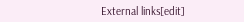External links[edit]